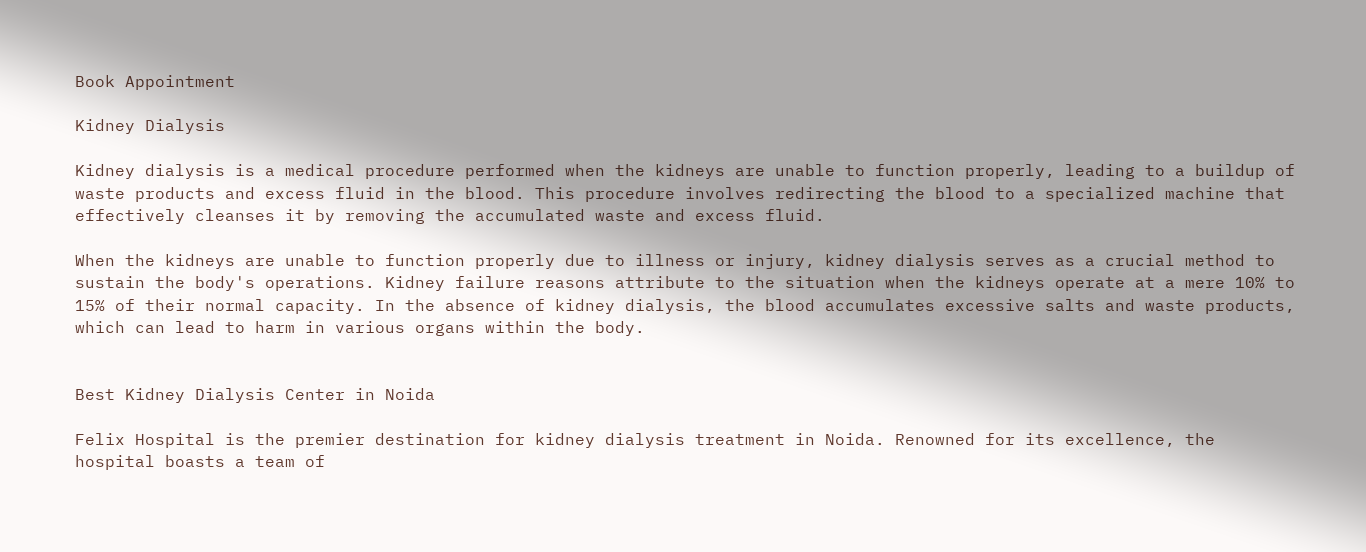Book Appointment

Kidney Dialysis

Kidney dialysis is a medical procedure performed when the kidneys are unable to function properly, leading to a buildup of waste products and excess fluid in the blood. This procedure involves redirecting the blood to a specialized machine that effectively cleanses it by removing the accumulated waste and excess fluid.

When the kidneys are unable to function properly due to illness or injury, kidney dialysis serves as a crucial method to sustain the body's operations. Kidney failure reasons attribute to the situation when the kidneys operate at a mere 10% to 15% of their normal capacity. In the absence of kidney dialysis, the blood accumulates excessive salts and waste products, which can lead to harm in various organs within the body.


Best Kidney Dialysis Center in Noida

Felix Hospital is the premier destination for kidney dialysis treatment in Noida. Renowned for its excellence, the hospital boasts a team of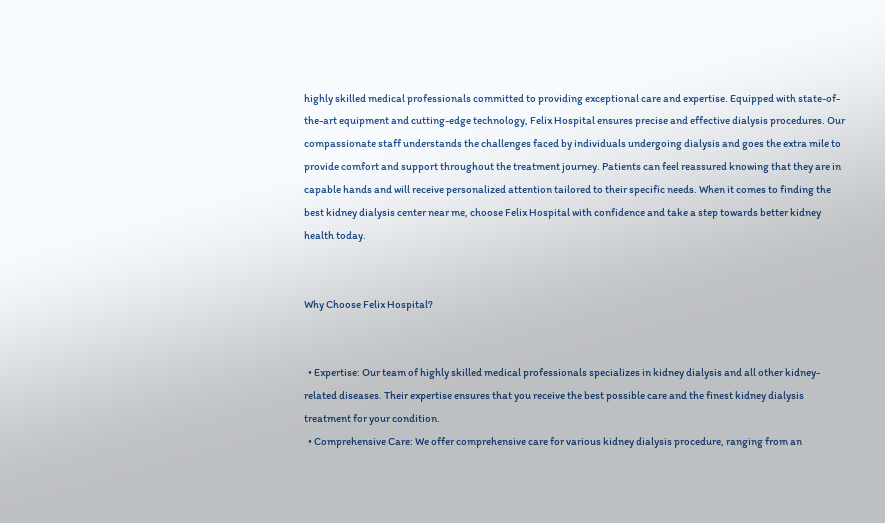highly skilled medical professionals committed to providing exceptional care and expertise. Equipped with state-of-the-art equipment and cutting-edge technology, Felix Hospital ensures precise and effective dialysis procedures. Our compassionate staff understands the challenges faced by individuals undergoing dialysis and goes the extra mile to provide comfort and support throughout the treatment journey. Patients can feel reassured knowing that they are in capable hands and will receive personalized attention tailored to their specific needs. When it comes to finding the best kidney dialysis center near me, choose Felix Hospital with confidence and take a step towards better kidney health today.


Why Choose Felix Hospital?


  • Expertise: Our team of highly skilled medical professionals specializes in kidney dialysis and all other kidney-related diseases. Their expertise ensures that you receive the best possible care and the finest kidney dialysis treatment for your condition.
  • Comprehensive Care: We offer comprehensive care for various kidney dialysis procedure, ranging from an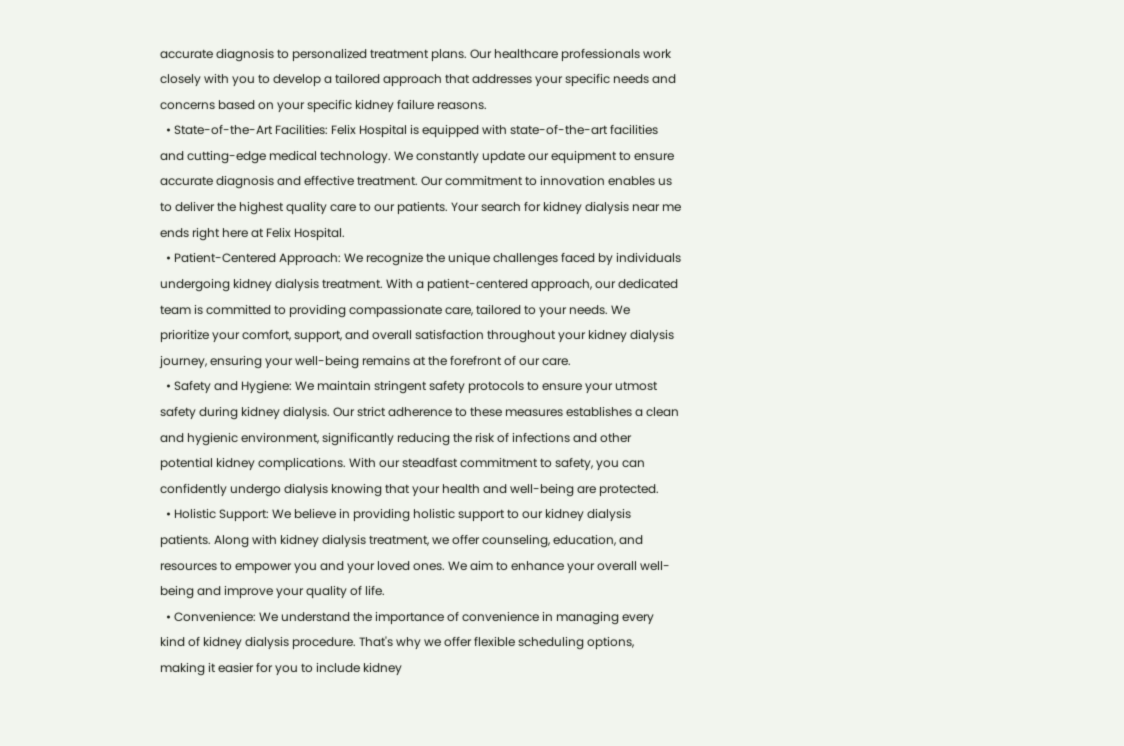accurate diagnosis to personalized treatment plans. Our healthcare professionals work closely with you to develop a tailored approach that addresses your specific needs and concerns based on your specific kidney failure reasons.
  • State-of-the-Art Facilities: Felix Hospital is equipped with state-of-the-art facilities and cutting-edge medical technology. We constantly update our equipment to ensure accurate diagnosis and effective treatment. Our commitment to innovation enables us to deliver the highest quality care to our patients. Your search for kidney dialysis near me ends right here at Felix Hospital.
  • Patient-Centered Approach: We recognize the unique challenges faced by individuals undergoing kidney dialysis treatment. With a patient-centered approach, our dedicated team is committed to providing compassionate care, tailored to your needs. We prioritize your comfort, support, and overall satisfaction throughout your kidney dialysis journey, ensuring your well-being remains at the forefront of our care.
  • Safety and Hygiene: We maintain stringent safety protocols to ensure your utmost safety during kidney dialysis. Our strict adherence to these measures establishes a clean and hygienic environment, significantly reducing the risk of infections and other potential kidney complications. With our steadfast commitment to safety, you can confidently undergo dialysis knowing that your health and well-being are protected.
  • Holistic Support: We believe in providing holistic support to our kidney dialysis patients. Along with kidney dialysis treatment, we offer counseling, education, and resources to empower you and your loved ones. We aim to enhance your overall well-being and improve your quality of life.
  • Convenience: We understand the importance of convenience in managing every kind of kidney dialysis procedure. That's why we offer flexible scheduling options, making it easier for you to include kidney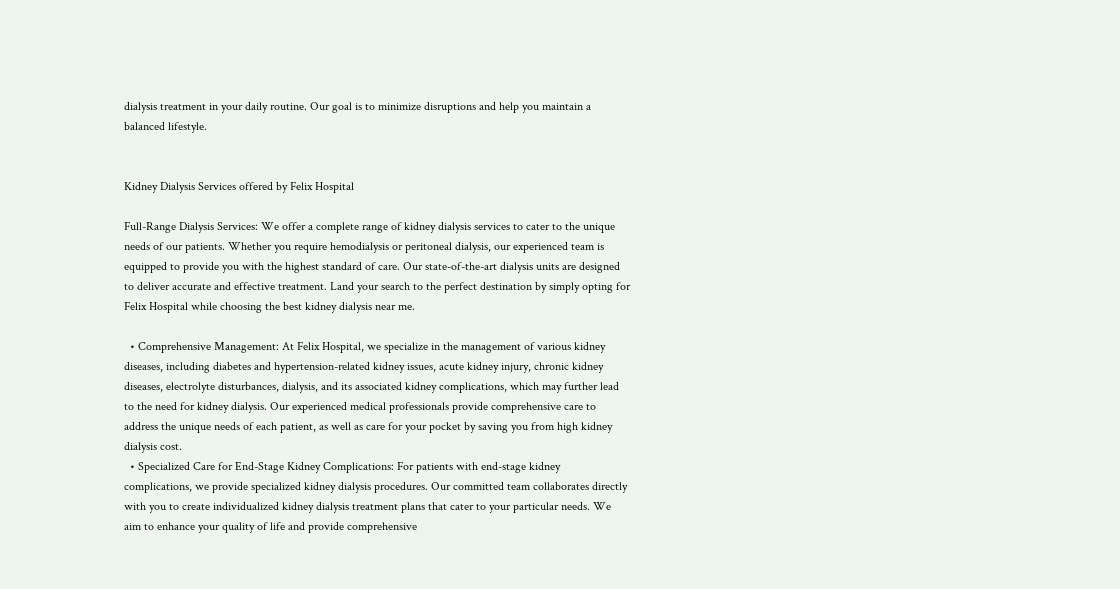dialysis treatment in your daily routine. Our goal is to minimize disruptions and help you maintain a balanced lifestyle.


Kidney Dialysis Services offered by Felix Hospital

Full-Range Dialysis Services: We offer a complete range of kidney dialysis services to cater to the unique needs of our patients. Whether you require hemodialysis or peritoneal dialysis, our experienced team is equipped to provide you with the highest standard of care. Our state-of-the-art dialysis units are designed to deliver accurate and effective treatment. Land your search to the perfect destination by simply opting for Felix Hospital while choosing the best kidney dialysis near me.

  • Comprehensive Management: At Felix Hospital, we specialize in the management of various kidney diseases, including diabetes and hypertension-related kidney issues, acute kidney injury, chronic kidney diseases, electrolyte disturbances, dialysis, and its associated kidney complications, which may further lead to the need for kidney dialysis. Our experienced medical professionals provide comprehensive care to address the unique needs of each patient, as well as care for your pocket by saving you from high kidney dialysis cost.
  • Specialized Care for End-Stage Kidney Complications: For patients with end-stage kidney complications, we provide specialized kidney dialysis procedures. Our committed team collaborates directly with you to create individualized kidney dialysis treatment plans that cater to your particular needs. We aim to enhance your quality of life and provide comprehensive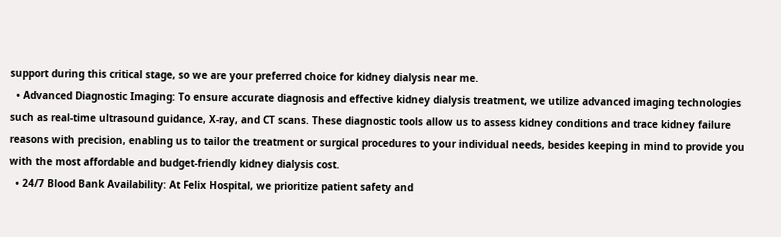support during this critical stage, so we are your preferred choice for kidney dialysis near me.
  • Advanced Diagnostic Imaging: To ensure accurate diagnosis and effective kidney dialysis treatment, we utilize advanced imaging technologies such as real-time ultrasound guidance, X-ray, and CT scans. These diagnostic tools allow us to assess kidney conditions and trace kidney failure reasons with precision, enabling us to tailor the treatment or surgical procedures to your individual needs, besides keeping in mind to provide you with the most affordable and budget-friendly kidney dialysis cost.
  • 24/7 Blood Bank Availability: At Felix Hospital, we prioritize patient safety and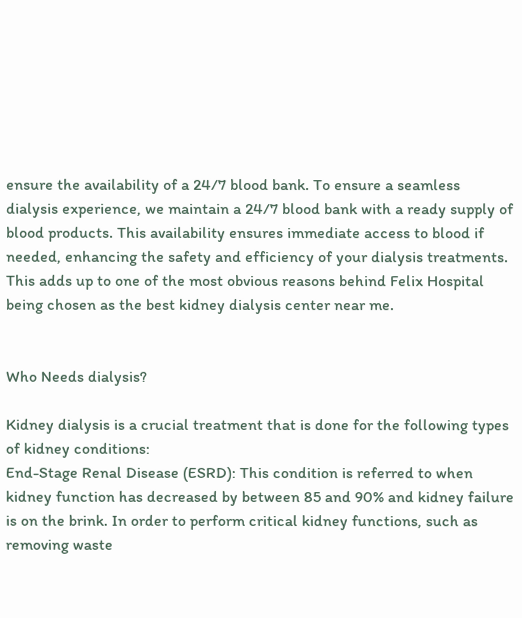ensure the availability of a 24/7 blood bank. To ensure a seamless dialysis experience, we maintain a 24/7 blood bank with a ready supply of blood products. This availability ensures immediate access to blood if needed, enhancing the safety and efficiency of your dialysis treatments. This adds up to one of the most obvious reasons behind Felix Hospital being chosen as the best kidney dialysis center near me.


Who Needs dialysis?

Kidney dialysis is a crucial treatment that is done for the following types of kidney conditions:
End-Stage Renal Disease (ESRD): This condition is referred to when kidney function has decreased by between 85 and 90% and kidney failure is on the brink. In order to perform critical kidney functions, such as removing waste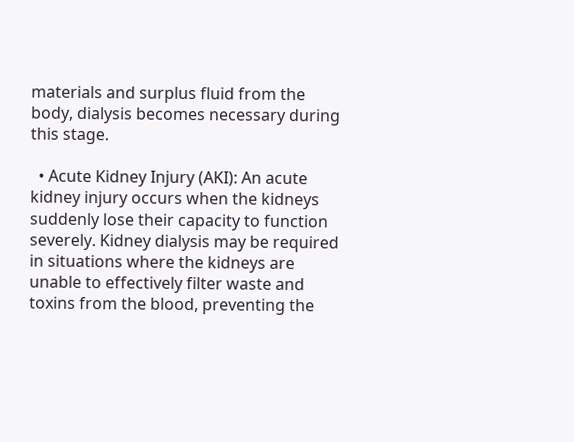materials and surplus fluid from the body, dialysis becomes necessary during this stage.

  • Acute Kidney Injury (AKI): An acute kidney injury occurs when the kidneys suddenly lose their capacity to function severely. Kidney dialysis may be required in situations where the kidneys are unable to effectively filter waste and toxins from the blood, preventing the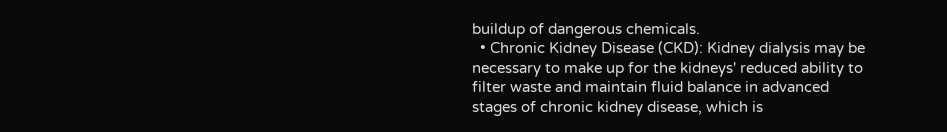buildup of dangerous chemicals.
  • Chronic Kidney Disease (CKD): Kidney dialysis may be necessary to make up for the kidneys' reduced ability to filter waste and maintain fluid balance in advanced stages of chronic kidney disease, which is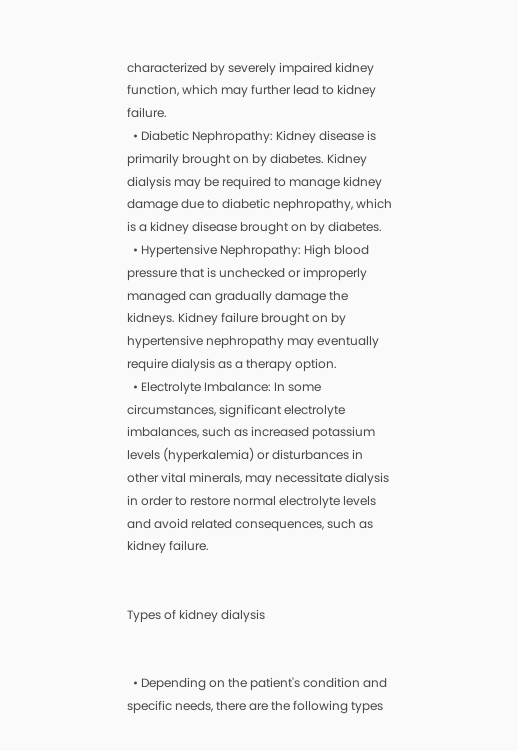characterized by severely impaired kidney function, which may further lead to kidney failure.
  • Diabetic Nephropathy: Kidney disease is primarily brought on by diabetes. Kidney dialysis may be required to manage kidney damage due to diabetic nephropathy, which is a kidney disease brought on by diabetes.
  • Hypertensive Nephropathy: High blood pressure that is unchecked or improperly managed can gradually damage the kidneys. Kidney failure brought on by hypertensive nephropathy may eventually require dialysis as a therapy option.
  • Electrolyte Imbalance: In some circumstances, significant electrolyte imbalances, such as increased potassium levels (hyperkalemia) or disturbances in other vital minerals, may necessitate dialysis in order to restore normal electrolyte levels and avoid related consequences, such as kidney failure.


Types of kidney dialysis


  • Depending on the patient's condition and specific needs, there are the following types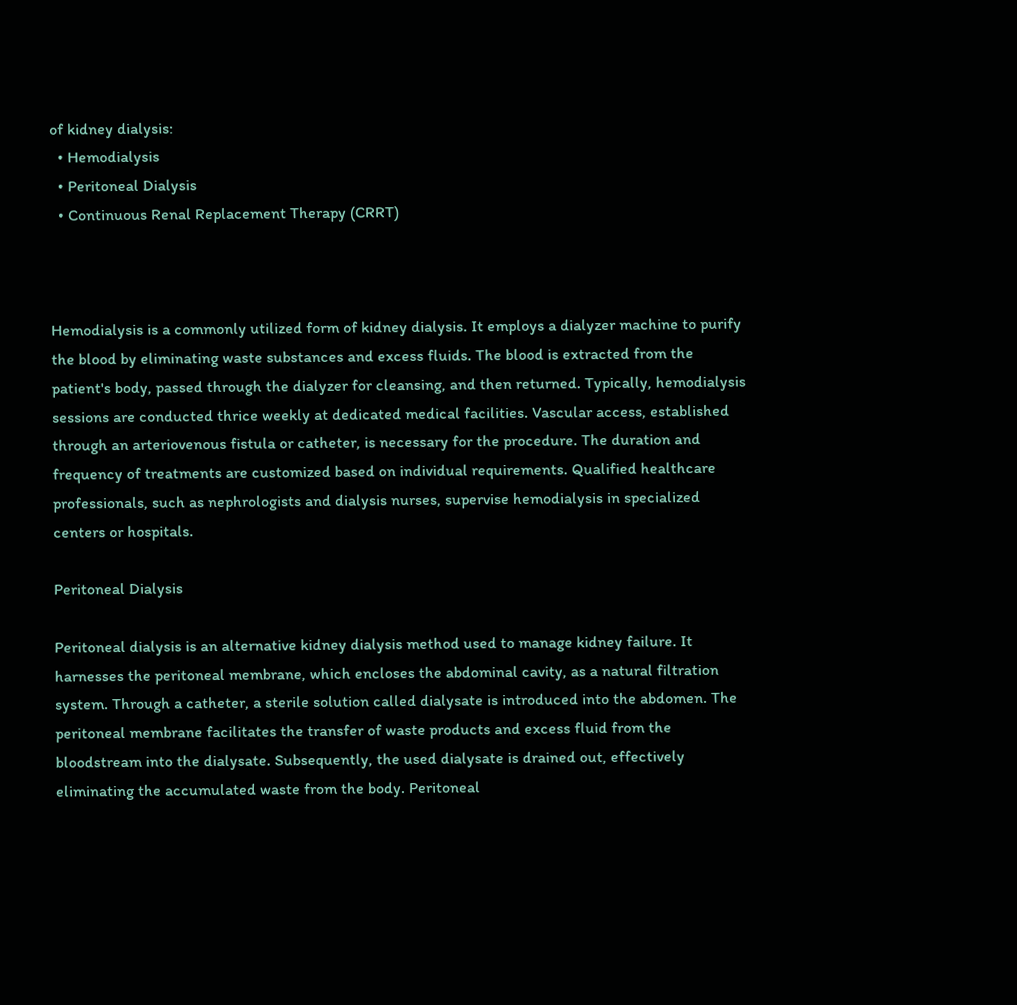of kidney dialysis:
  • Hemodialysis
  • Peritoneal Dialysis
  • Continuous Renal Replacement Therapy (CRRT)



Hemodialysis is a commonly utilized form of kidney dialysis. It employs a dialyzer machine to purify the blood by eliminating waste substances and excess fluids. The blood is extracted from the patient's body, passed through the dialyzer for cleansing, and then returned. Typically, hemodialysis sessions are conducted thrice weekly at dedicated medical facilities. Vascular access, established through an arteriovenous fistula or catheter, is necessary for the procedure. The duration and frequency of treatments are customized based on individual requirements. Qualified healthcare professionals, such as nephrologists and dialysis nurses, supervise hemodialysis in specialized centers or hospitals.

Peritoneal Dialysis

Peritoneal dialysis is an alternative kidney dialysis method used to manage kidney failure. It harnesses the peritoneal membrane, which encloses the abdominal cavity, as a natural filtration system. Through a catheter, a sterile solution called dialysate is introduced into the abdomen. The peritoneal membrane facilitates the transfer of waste products and excess fluid from the bloodstream into the dialysate. Subsequently, the used dialysate is drained out, effectively eliminating the accumulated waste from the body. Peritoneal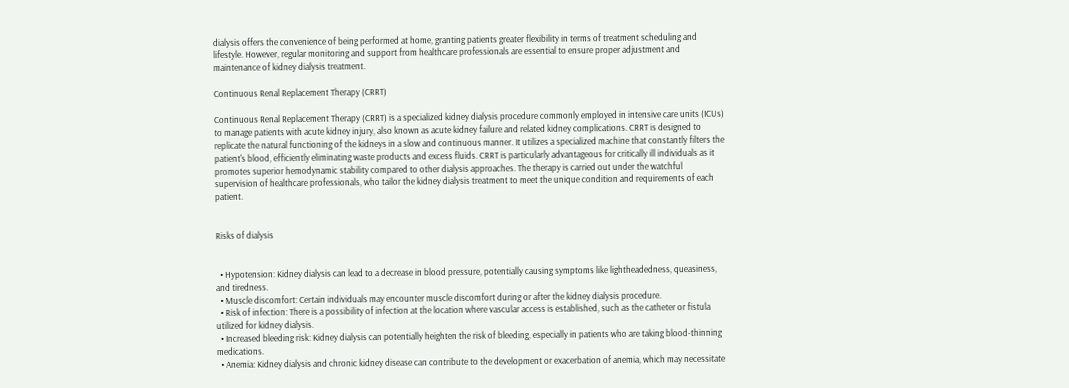dialysis offers the convenience of being performed at home, granting patients greater flexibility in terms of treatment scheduling and lifestyle. However, regular monitoring and support from healthcare professionals are essential to ensure proper adjustment and maintenance of kidney dialysis treatment.

Continuous Renal Replacement Therapy (CRRT)

Continuous Renal Replacement Therapy (CRRT) is a specialized kidney dialysis procedure commonly employed in intensive care units (ICUs) to manage patients with acute kidney injury, also known as acute kidney failure and related kidney complications. CRRT is designed to replicate the natural functioning of the kidneys in a slow and continuous manner. It utilizes a specialized machine that constantly filters the patient's blood, efficiently eliminating waste products and excess fluids. CRRT is particularly advantageous for critically ill individuals as it promotes superior hemodynamic stability compared to other dialysis approaches. The therapy is carried out under the watchful supervision of healthcare professionals, who tailor the kidney dialysis treatment to meet the unique condition and requirements of each patient.


Risks of dialysis


  • Hypotension: Kidney dialysis can lead to a decrease in blood pressure, potentially causing symptoms like lightheadedness, queasiness, and tiredness.
  • Muscle discomfort: Certain individuals may encounter muscle discomfort during or after the kidney dialysis procedure.
  • Risk of infection: There is a possibility of infection at the location where vascular access is established, such as the catheter or fistula utilized for kidney dialysis.
  • Increased bleeding risk: Kidney dialysis can potentially heighten the risk of bleeding, especially in patients who are taking blood-thinning medications.
  • Anemia: Kidney dialysis and chronic kidney disease can contribute to the development or exacerbation of anemia, which may necessitate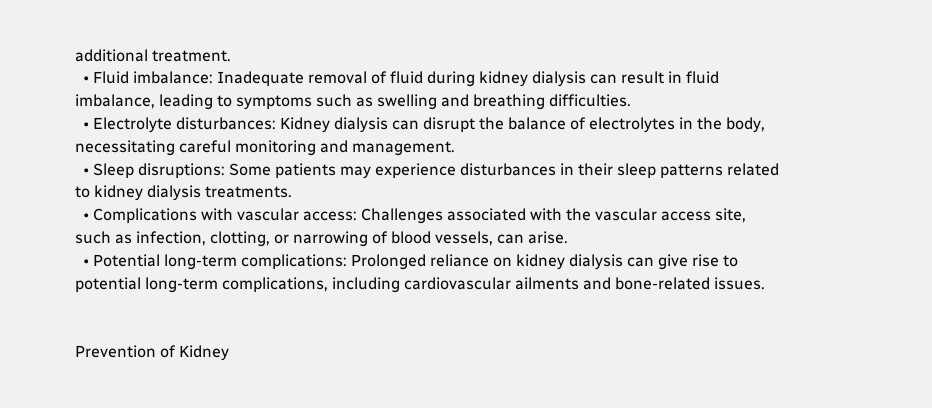additional treatment.
  • Fluid imbalance: Inadequate removal of fluid during kidney dialysis can result in fluid imbalance, leading to symptoms such as swelling and breathing difficulties.
  • Electrolyte disturbances: Kidney dialysis can disrupt the balance of electrolytes in the body, necessitating careful monitoring and management.
  • Sleep disruptions: Some patients may experience disturbances in their sleep patterns related to kidney dialysis treatments.
  • Complications with vascular access: Challenges associated with the vascular access site, such as infection, clotting, or narrowing of blood vessels, can arise.
  • Potential long-term complications: Prolonged reliance on kidney dialysis can give rise to potential long-term complications, including cardiovascular ailments and bone-related issues.


Prevention of Kidney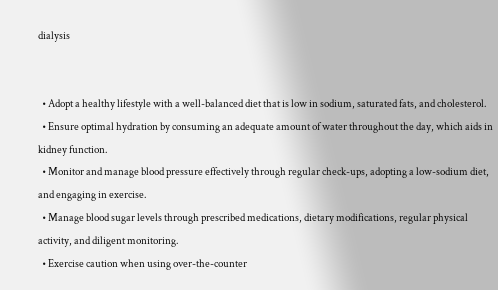dialysis


  • Adopt a healthy lifestyle with a well-balanced diet that is low in sodium, saturated fats, and cholesterol.
  • Ensure optimal hydration by consuming an adequate amount of water throughout the day, which aids in kidney function.
  • Monitor and manage blood pressure effectively through regular check-ups, adopting a low-sodium diet, and engaging in exercise.
  • Manage blood sugar levels through prescribed medications, dietary modifications, regular physical activity, and diligent monitoring.
  • Exercise caution when using over-the-counter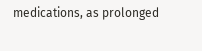medications, as prolonged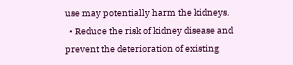use may potentially harm the kidneys.
  • Reduce the risk of kidney disease and prevent the deterioration of existing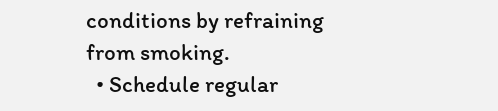conditions by refraining from smoking.
  • Schedule regular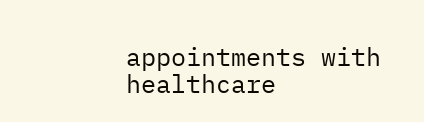appointments with healthcare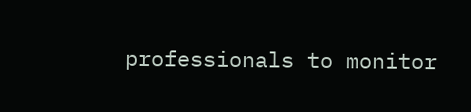professionals to monitor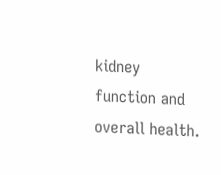kidney function and overall health.